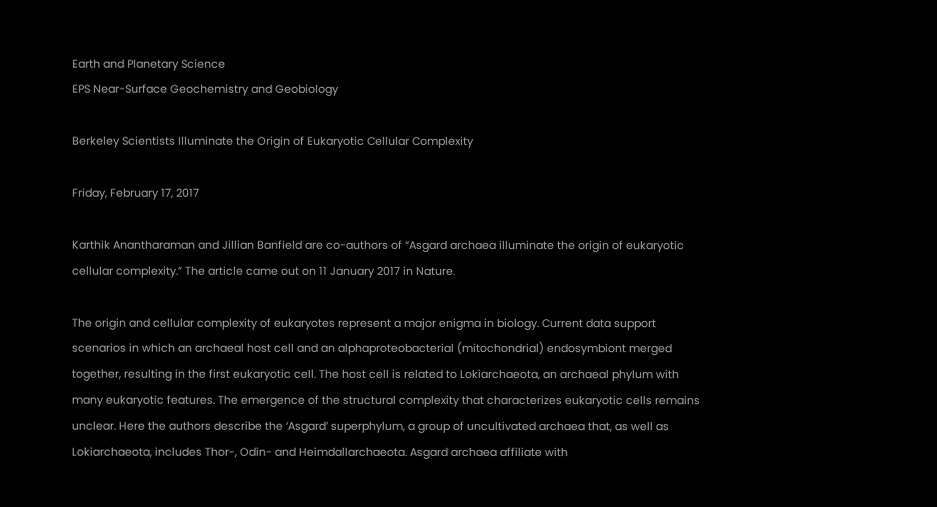Earth and Planetary Science
EPS Near-Surface Geochemistry and Geobiology

Berkeley Scientists Illuminate the Origin of Eukaryotic Cellular Complexity

Friday, February 17, 2017

Karthik Anantharaman and Jillian Banfield are co-authors of “Asgard archaea illuminate the origin of eukaryotic cellular complexity.” The article came out on 11 January 2017 in Nature.

The origin and cellular complexity of eukaryotes represent a major enigma in biology. Current data support scenarios in which an archaeal host cell and an alphaproteobacterial (mitochondrial) endosymbiont merged together, resulting in the first eukaryotic cell. The host cell is related to Lokiarchaeota, an archaeal phylum with many eukaryotic features. The emergence of the structural complexity that characterizes eukaryotic cells remains unclear. Here the authors describe the ‘Asgard’ superphylum, a group of uncultivated archaea that, as well as Lokiarchaeota, includes Thor-, Odin- and Heimdallarchaeota. Asgard archaea affiliate with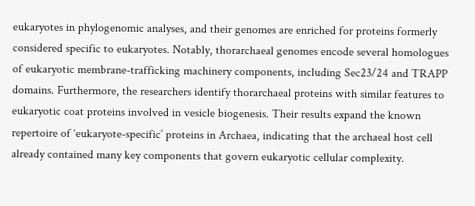eukaryotes in phylogenomic analyses, and their genomes are enriched for proteins formerly considered specific to eukaryotes. Notably, thorarchaeal genomes encode several homologues of eukaryotic membrane-trafficking machinery components, including Sec23/24 and TRAPP domains. Furthermore, the researchers identify thorarchaeal proteins with similar features to eukaryotic coat proteins involved in vesicle biogenesis. Their results expand the known repertoire of ‘eukaryote-specific’ proteins in Archaea, indicating that the archaeal host cell already contained many key components that govern eukaryotic cellular complexity.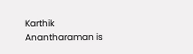Karthik Anantharaman is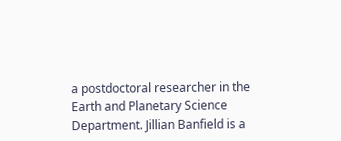a postdoctoral researcher in the Earth and Planetary Science Department. Jillian Banfield is a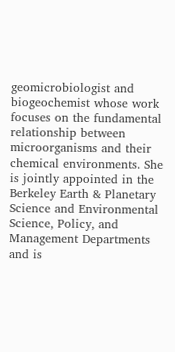geomicrobiologist and biogeochemist whose work focuses on the fundamental relationship between microorganisms and their chemical environments. She is jointly appointed in the Berkeley Earth & Planetary Science and Environmental Science, Policy, and Management Departments and is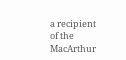a recipient of the MacArthur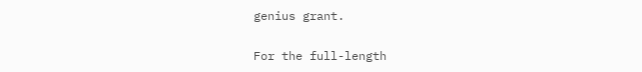genius grant.

For the full-length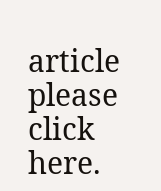article please click here.